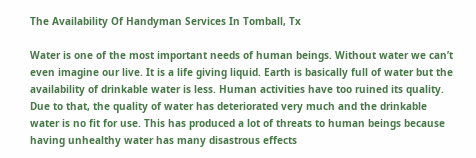The Availability Of Handyman Services In Tomball, Tx

Water is one of the most important needs of human beings. Without water we can’t even imagine our live. It is a life giving liquid. Earth is basically full of water but the availability of drinkable water is less. Human activities have too ruined its quality. Due to that, the quality of water has deteriorated very much and the drinkable water is no fit for use. This has produced a lot of threats to human beings because having unhealthy water has many disastrous effects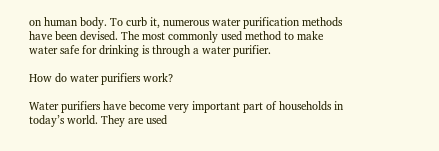on human body. To curb it, numerous water purification methods have been devised. The most commonly used method to make water safe for drinking is through a water purifier.

How do water purifiers work?

Water purifiers have become very important part of households in today’s world. They are used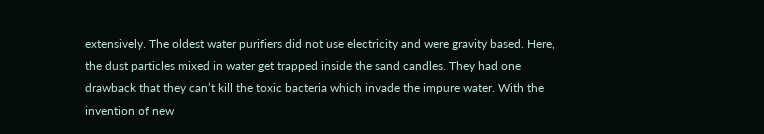extensively. The oldest water purifiers did not use electricity and were gravity based. Here, the dust particles mixed in water get trapped inside the sand candles. They had one drawback that they can’t kill the toxic bacteria which invade the impure water. With the invention of new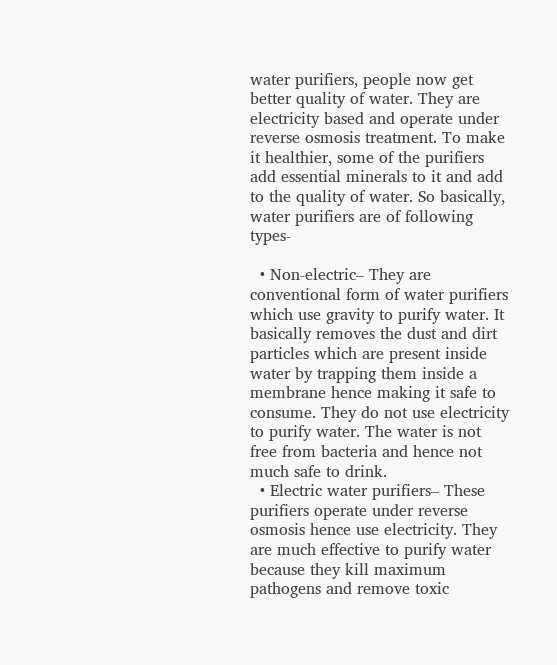water purifiers, people now get better quality of water. They are electricity based and operate under reverse osmosis treatment. To make it healthier, some of the purifiers add essential minerals to it and add to the quality of water. So basically, water purifiers are of following types-

  • Non-electric– They are conventional form of water purifiers which use gravity to purify water. It basically removes the dust and dirt particles which are present inside water by trapping them inside a membrane hence making it safe to consume. They do not use electricity to purify water. The water is not free from bacteria and hence not much safe to drink.
  • Electric water purifiers– These purifiers operate under reverse osmosis hence use electricity. They are much effective to purify water because they kill maximum pathogens and remove toxic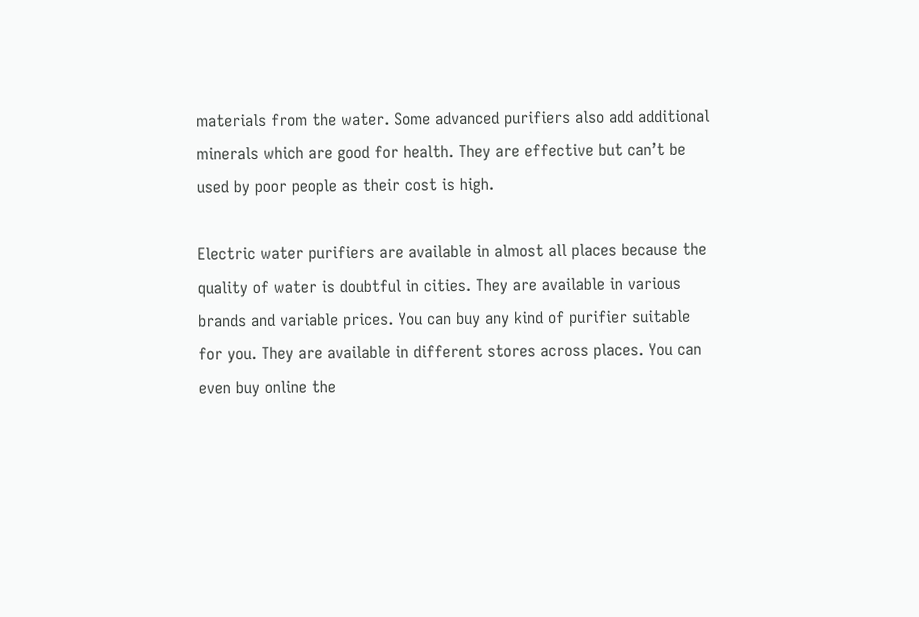materials from the water. Some advanced purifiers also add additional minerals which are good for health. They are effective but can’t be used by poor people as their cost is high.

Electric water purifiers are available in almost all places because the quality of water is doubtful in cities. They are available in various brands and variable prices. You can buy any kind of purifier suitable for you. They are available in different stores across places. You can even buy online the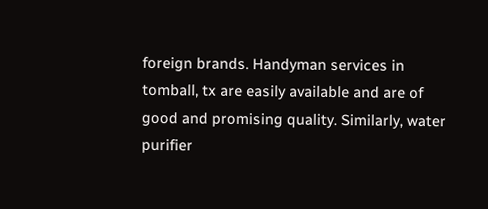foreign brands. Handyman services in tomball, tx are easily available and are of good and promising quality. Similarly, water purifier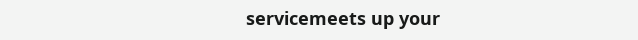servicemeets up your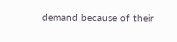demand because of their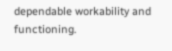dependable workability and functioning.